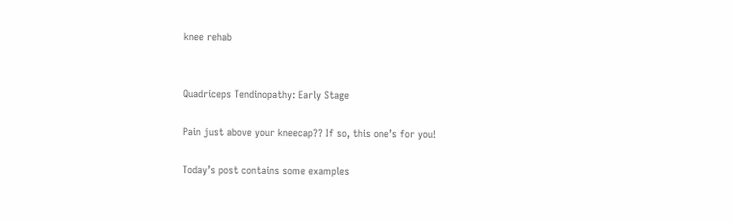knee rehab


Quadriceps Tendinopathy: Early Stage

Pain just above your kneecap?? If so, this one’s for you!

Today’s post contains some examples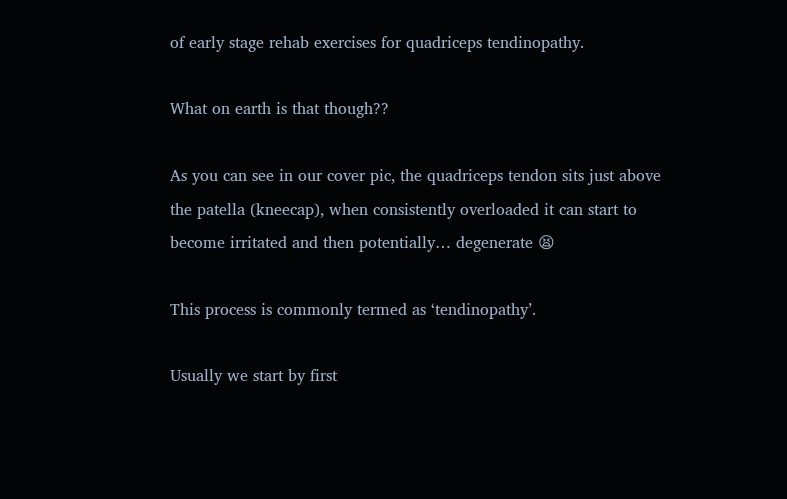of early stage rehab exercises for quadriceps tendinopathy.

What on earth is that though??

As you can see in our cover pic, the quadriceps tendon sits just above the patella (kneecap), when consistently overloaded it can start to become irritated and then potentially… degenerate 😫

This process is commonly termed as ‘tendinopathy’.

Usually we start by first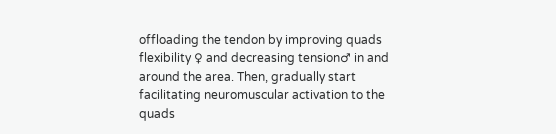offloading the tendon by improving quads flexibility ♀ and decreasing tension♂ in and around the area. Then, gradually start facilitating neuromuscular activation to the quads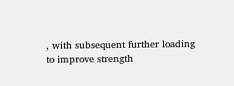, with subsequent further loading to improve strength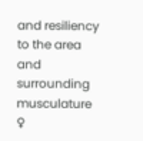and resiliency to the area and surrounding musculature ♀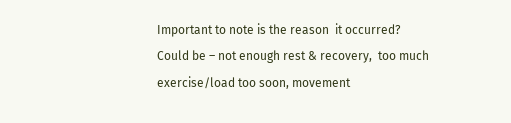Important to note is the reason  it occurred? Could be – not enough rest & recovery,  too much exercise/load too soon, movement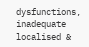dysfunctions, inadequate localised &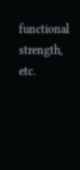functional strength, etc.